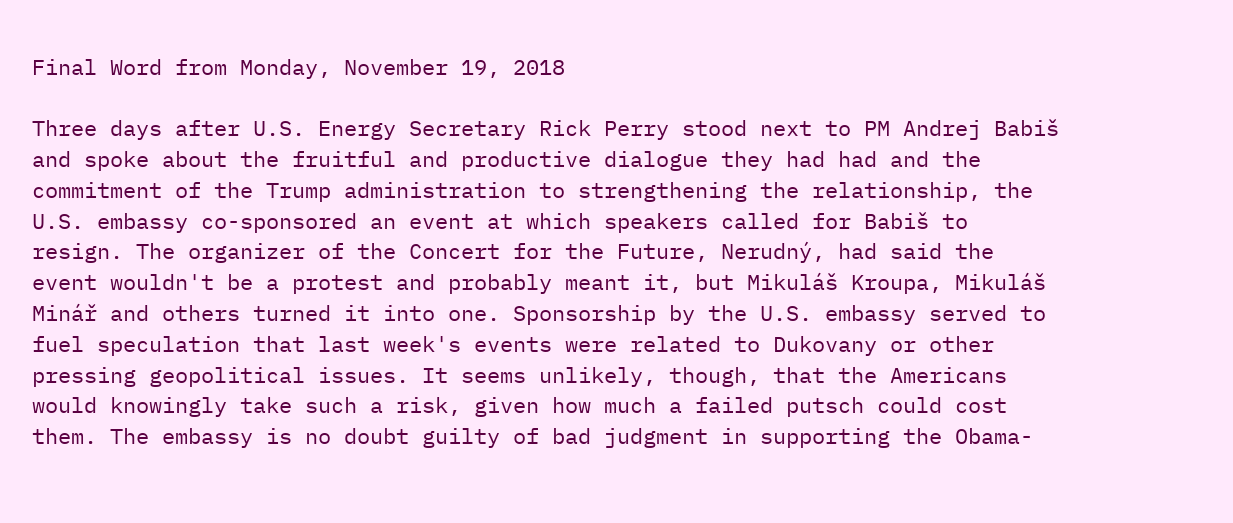Final Word from Monday, November 19, 2018

Three days after U.S. Energy Secretary Rick Perry stood next to PM Andrej Babiš and spoke about the fruitful and productive dialogue they had had and the commitment of the Trump administration to strengthening the relationship, the U.S. embassy co-sponsored an event at which speakers called for Babiš to resign. The organizer of the Concert for the Future, Nerudný, had said the event wouldn't be a protest and probably meant it, but Mikuláš Kroupa, Mikuláš Minář and others turned it into one. Sponsorship by the U.S. embassy served to fuel speculation that last week's events were related to Dukovany or other pressing geopolitical issues. It seems unlikely, though, that the Americans would knowingly take such a risk, given how much a failed putsch could cost them. The embassy is no doubt guilty of bad judgment in supporting the Obama-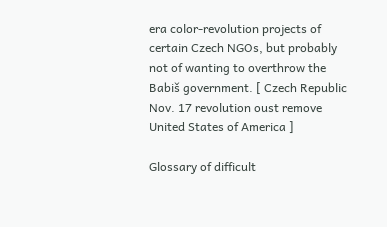era color-revolution projects of certain Czech NGOs, but probably not of wanting to overthrow the Babiš government. [ Czech Republic Nov. 17 revolution oust remove United States of America ]

Glossary of difficult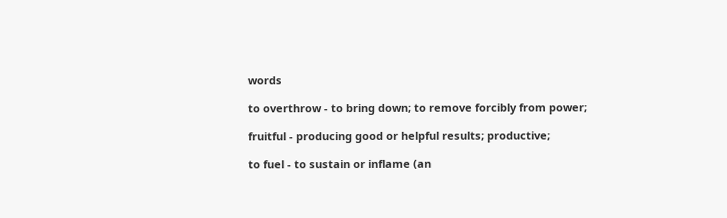words

to overthrow - to bring down; to remove forcibly from power;

fruitful - producing good or helpful results; productive;

to fuel - to sustain or inflame (an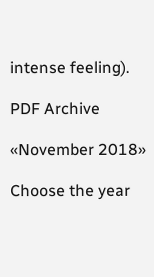intense feeling).

PDF Archive

«November 2018»

Choose the year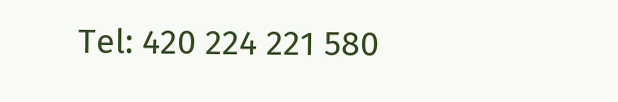Tel: 420 224 221 580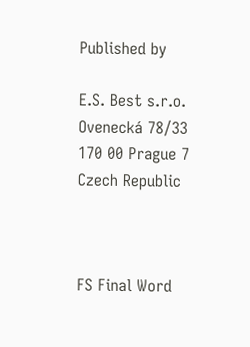Published by

E.S. Best s.r.o.
Ovenecká 78/33
170 00 Prague 7
Czech Republic



FS Final Word